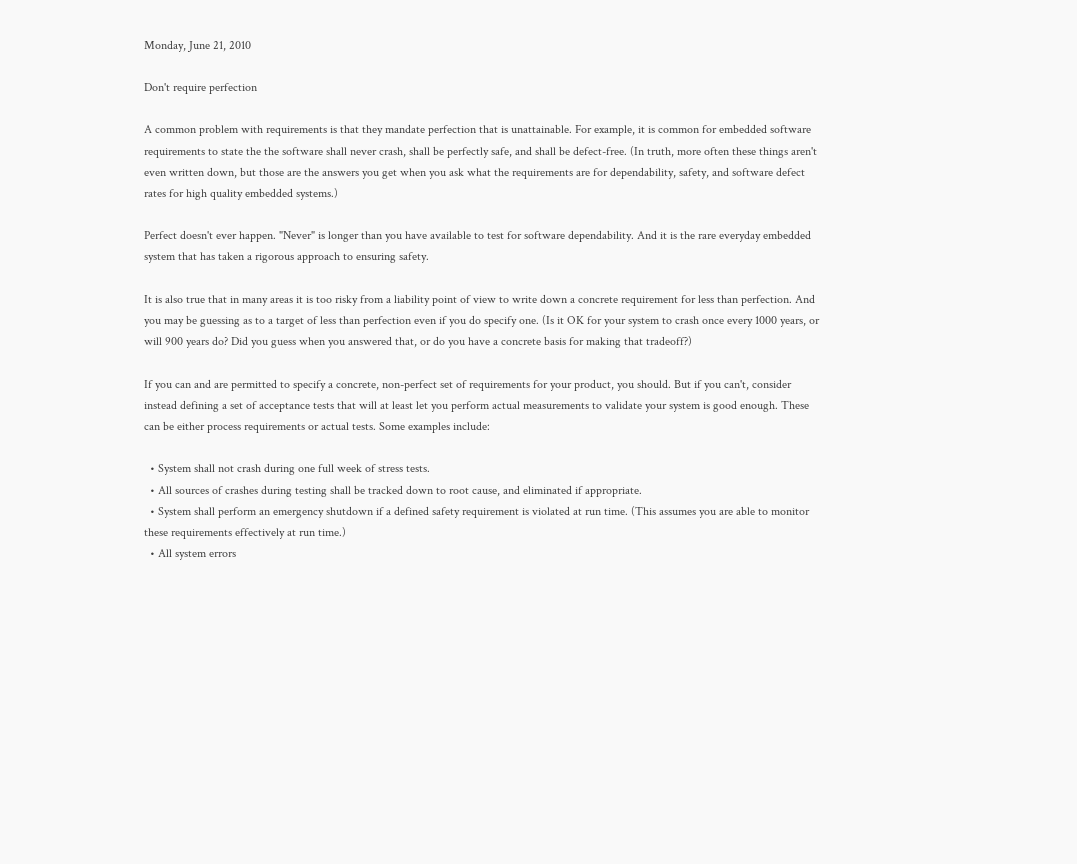Monday, June 21, 2010

Don't require perfection

A common problem with requirements is that they mandate perfection that is unattainable. For example, it is common for embedded software requirements to state the the software shall never crash, shall be perfectly safe, and shall be defect-free. (In truth, more often these things aren't even written down, but those are the answers you get when you ask what the requirements are for dependability, safety, and software defect rates for high quality embedded systems.)

Perfect doesn't ever happen. "Never" is longer than you have available to test for software dependability. And it is the rare everyday embedded system that has taken a rigorous approach to ensuring safety.

It is also true that in many areas it is too risky from a liability point of view to write down a concrete requirement for less than perfection. And you may be guessing as to a target of less than perfection even if you do specify one. (Is it OK for your system to crash once every 1000 years, or will 900 years do? Did you guess when you answered that, or do you have a concrete basis for making that tradeoff?)

If you can and are permitted to specify a concrete, non-perfect set of requirements for your product, you should. But if you can't, consider instead defining a set of acceptance tests that will at least let you perform actual measurements to validate your system is good enough. These can be either process requirements or actual tests. Some examples include:

  • System shall not crash during one full week of stress tests.
  • All sources of crashes during testing shall be tracked down to root cause, and eliminated if appropriate.
  • System shall perform an emergency shutdown if a defined safety requirement is violated at run time. (This assumes you are able to monitor these requirements effectively at run time.)
  • All system errors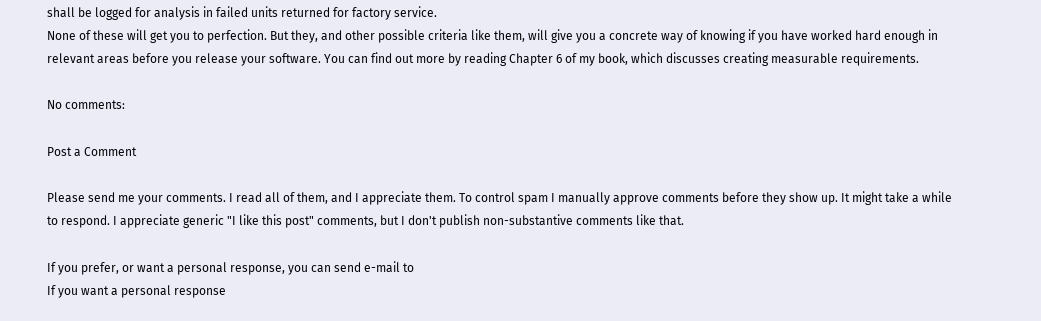shall be logged for analysis in failed units returned for factory service.
None of these will get you to perfection. But they, and other possible criteria like them, will give you a concrete way of knowing if you have worked hard enough in relevant areas before you release your software. You can find out more by reading Chapter 6 of my book, which discusses creating measurable requirements.

No comments:

Post a Comment

Please send me your comments. I read all of them, and I appreciate them. To control spam I manually approve comments before they show up. It might take a while to respond. I appreciate generic "I like this post" comments, but I don't publish non-substantive comments like that.

If you prefer, or want a personal response, you can send e-mail to
If you want a personal response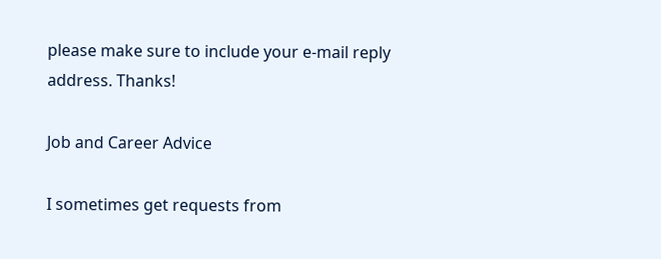please make sure to include your e-mail reply address. Thanks!

Job and Career Advice

I sometimes get requests from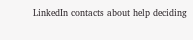LinkedIn contacts about help deciding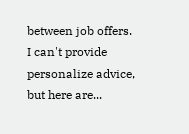between job offers. I can't provide personalize advice, but here are...